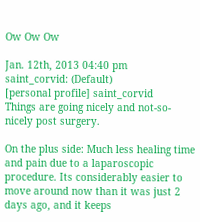Ow Ow Ow

Jan. 12th, 2013 04:40 pm
saint_corvid: (Default)
[personal profile] saint_corvid
Things are going nicely and not-so-nicely post surgery.

On the plus side: Much less healing time and pain due to a laparoscopic procedure. Its considerably easier to move around now than it was just 2 days ago, and it keeps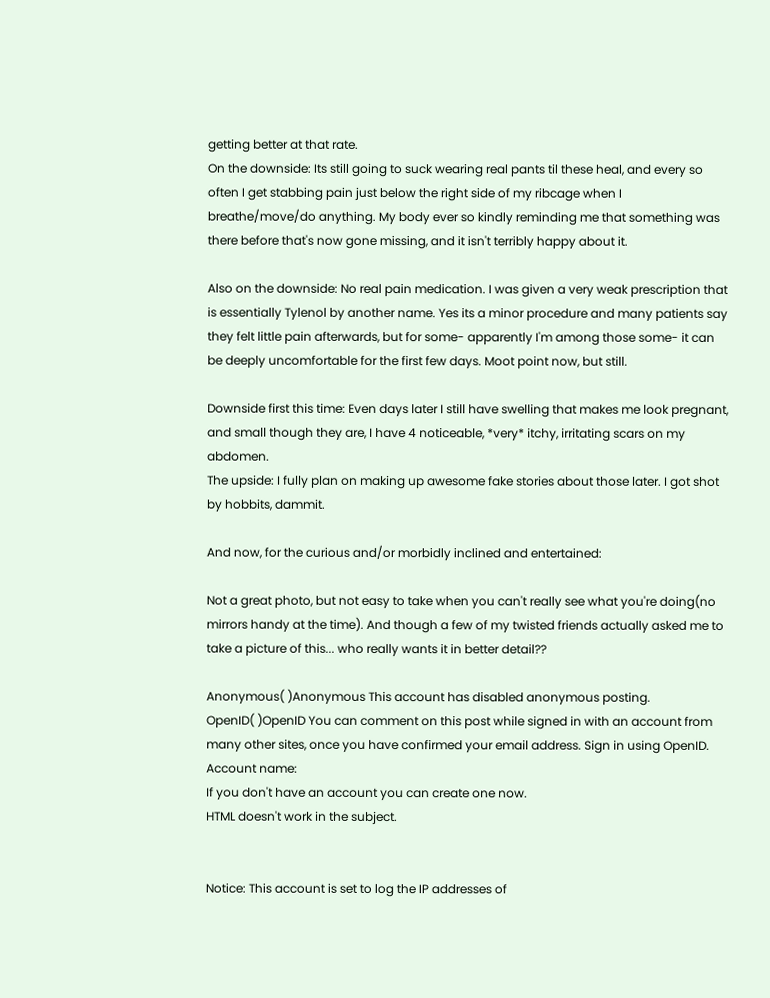getting better at that rate.
On the downside: Its still going to suck wearing real pants til these heal, and every so often I get stabbing pain just below the right side of my ribcage when I breathe/move/do anything. My body ever so kindly reminding me that something was there before that's now gone missing, and it isn't terribly happy about it.

Also on the downside: No real pain medication. I was given a very weak prescription that is essentially Tylenol by another name. Yes its a minor procedure and many patients say they felt little pain afterwards, but for some- apparently I'm among those some- it can be deeply uncomfortable for the first few days. Moot point now, but still.

Downside first this time: Even days later I still have swelling that makes me look pregnant, and small though they are, I have 4 noticeable, *very* itchy, irritating scars on my abdomen.
The upside: I fully plan on making up awesome fake stories about those later. I got shot by hobbits, dammit.

And now, for the curious and/or morbidly inclined and entertained:

Not a great photo, but not easy to take when you can't really see what you're doing(no mirrors handy at the time). And though a few of my twisted friends actually asked me to take a picture of this... who really wants it in better detail??

Anonymous( )Anonymous This account has disabled anonymous posting.
OpenID( )OpenID You can comment on this post while signed in with an account from many other sites, once you have confirmed your email address. Sign in using OpenID.
Account name:
If you don't have an account you can create one now.
HTML doesn't work in the subject.


Notice: This account is set to log the IP addresses of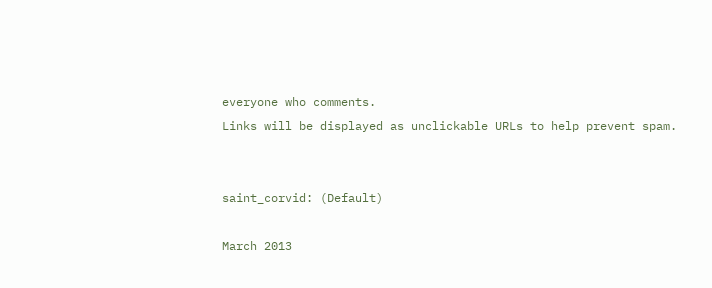everyone who comments.
Links will be displayed as unclickable URLs to help prevent spam.


saint_corvid: (Default)

March 2013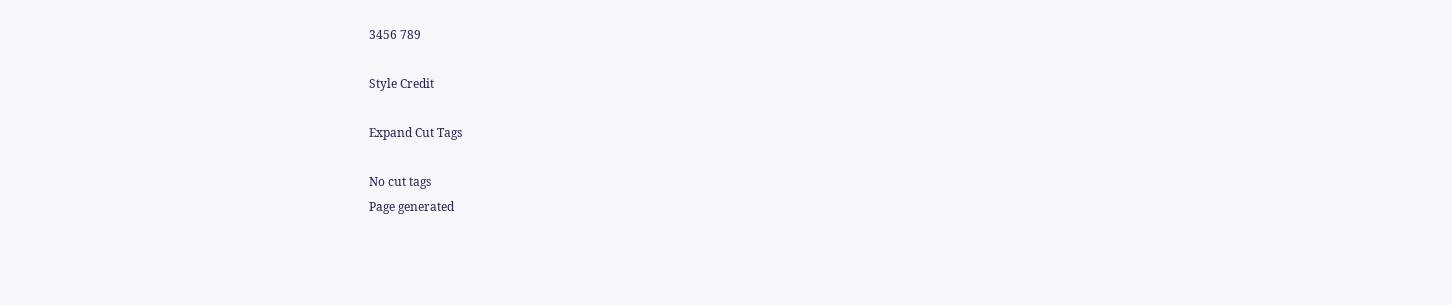3456 789

Style Credit

Expand Cut Tags

No cut tags
Page generated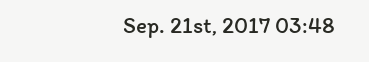Sep. 21st, 2017 03:48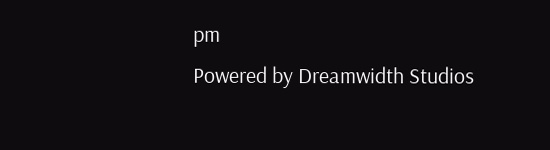pm
Powered by Dreamwidth Studios